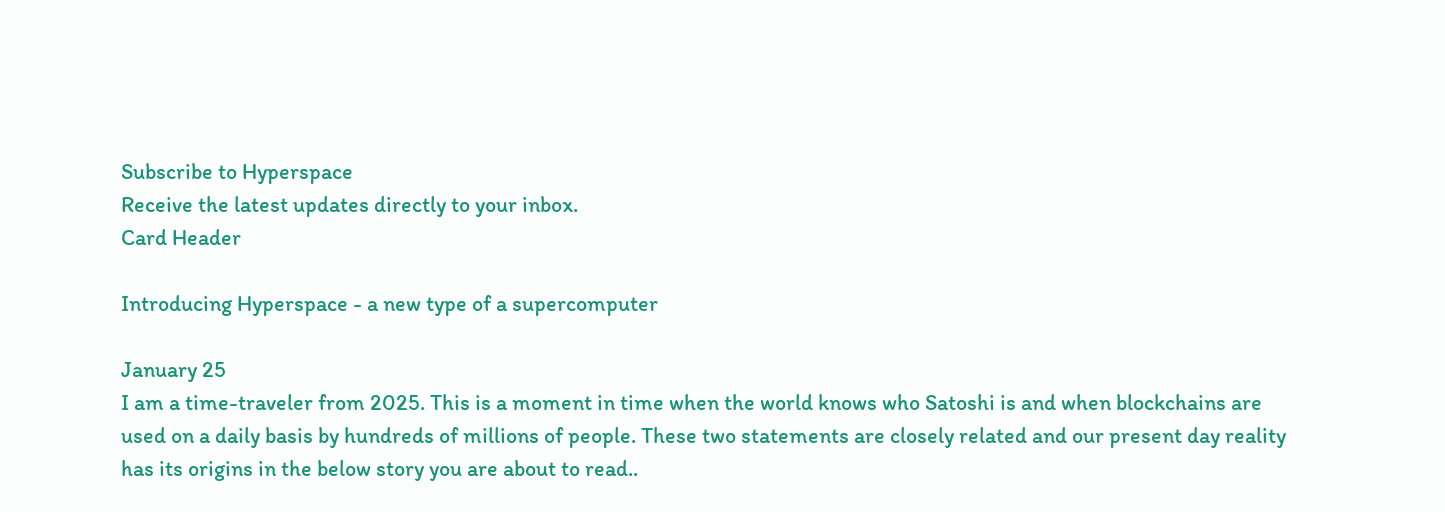Subscribe to Hyperspace
Receive the latest updates directly to your inbox.
Card Header

Introducing Hyperspace - a new type of a supercomputer

January 25
I am a time-traveler from 2025. This is a moment in time when the world knows who Satoshi is and when blockchains are used on a daily basis by hundreds of millions of people. These two statements are closely related and our present day reality has its origins in the below story you are about to read..